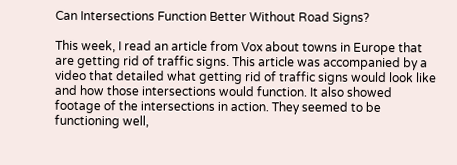Can Intersections Function Better Without Road Signs?

This week, I read an article from Vox about towns in Europe that are getting rid of traffic signs. This article was accompanied by a video that detailed what getting rid of traffic signs would look like and how those intersections would function. It also showed footage of the intersections in action. They seemed to be functioning well,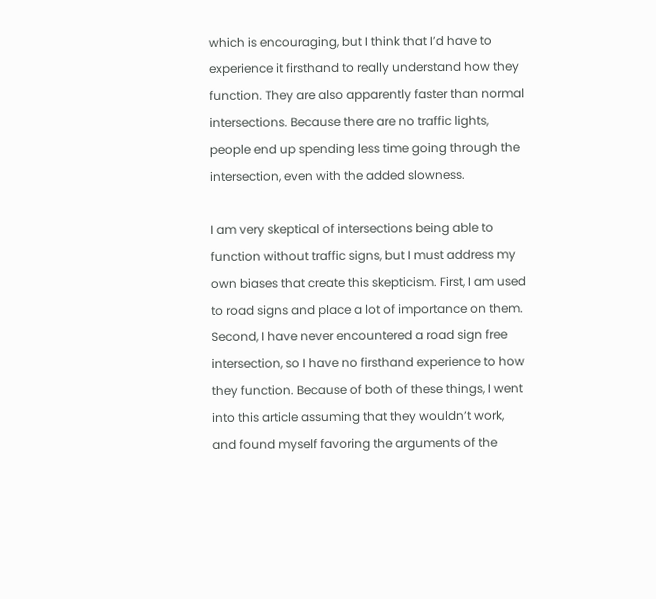which is encouraging, but I think that I’d have to experience it firsthand to really understand how they function. They are also apparently faster than normal intersections. Because there are no traffic lights, people end up spending less time going through the intersection, even with the added slowness.

I am very skeptical of intersections being able to function without traffic signs, but I must address my own biases that create this skepticism. First, I am used to road signs and place a lot of importance on them. Second, I have never encountered a road sign free intersection, so I have no firsthand experience to how they function. Because of both of these things, I went into this article assuming that they wouldn’t work, and found myself favoring the arguments of the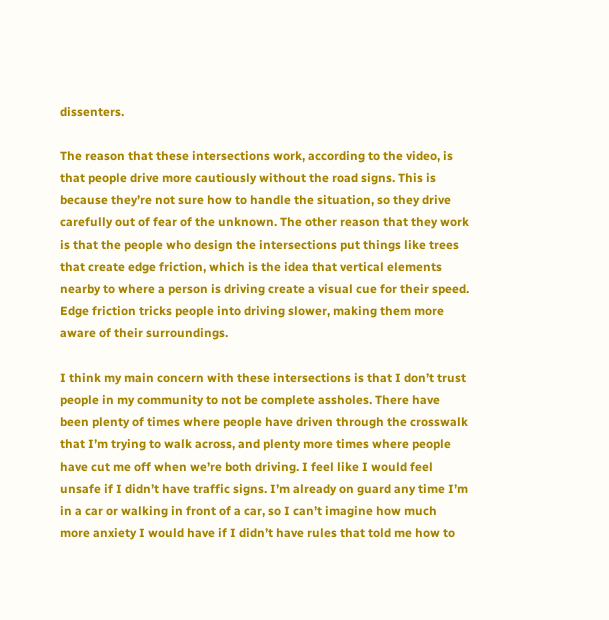dissenters.

The reason that these intersections work, according to the video, is that people drive more cautiously without the road signs. This is because they’re not sure how to handle the situation, so they drive carefully out of fear of the unknown. The other reason that they work is that the people who design the intersections put things like trees that create edge friction, which is the idea that vertical elements nearby to where a person is driving create a visual cue for their speed. Edge friction tricks people into driving slower, making them more aware of their surroundings.

I think my main concern with these intersections is that I don’t trust people in my community to not be complete assholes. There have been plenty of times where people have driven through the crosswalk that I’m trying to walk across, and plenty more times where people have cut me off when we’re both driving. I feel like I would feel unsafe if I didn’t have traffic signs. I’m already on guard any time I’m in a car or walking in front of a car, so I can’t imagine how much more anxiety I would have if I didn’t have rules that told me how to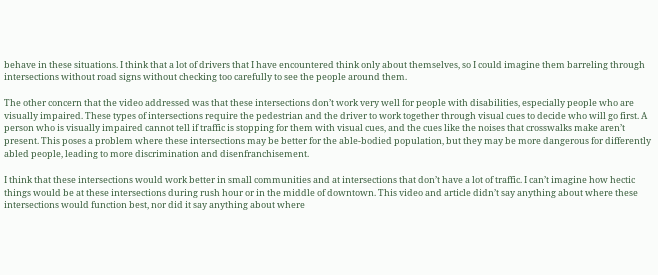behave in these situations. I think that a lot of drivers that I have encountered think only about themselves, so I could imagine them barreling through intersections without road signs without checking too carefully to see the people around them.

The other concern that the video addressed was that these intersections don’t work very well for people with disabilities, especially people who are visually impaired. These types of intersections require the pedestrian and the driver to work together through visual cues to decide who will go first. A person who is visually impaired cannot tell if traffic is stopping for them with visual cues, and the cues like the noises that crosswalks make aren’t present. This poses a problem where these intersections may be better for the able-bodied population, but they may be more dangerous for differently abled people, leading to more discrimination and disenfranchisement.

I think that these intersections would work better in small communities and at intersections that don’t have a lot of traffic. I can’t imagine how hectic things would be at these intersections during rush hour or in the middle of downtown. This video and article didn’t say anything about where these intersections would function best, nor did it say anything about where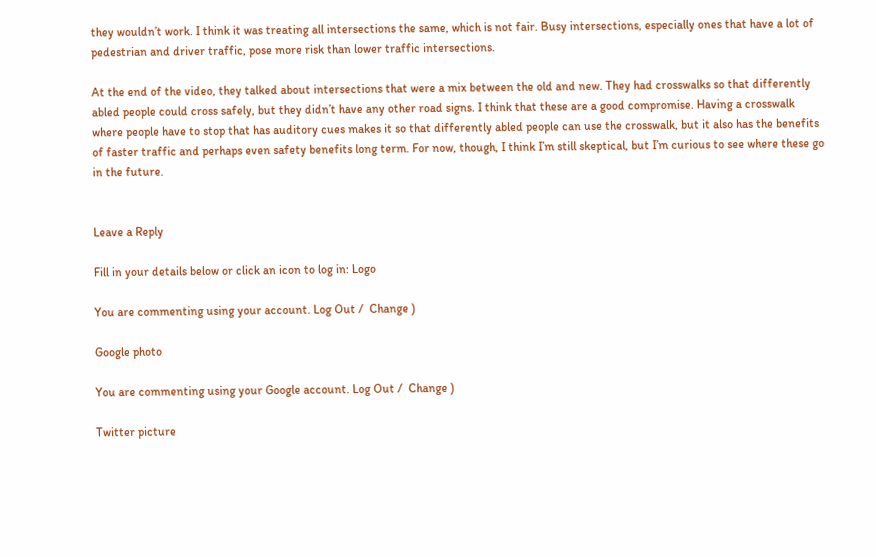they wouldn’t work. I think it was treating all intersections the same, which is not fair. Busy intersections, especially ones that have a lot of pedestrian and driver traffic, pose more risk than lower traffic intersections.

At the end of the video, they talked about intersections that were a mix between the old and new. They had crosswalks so that differently abled people could cross safely, but they didn’t have any other road signs. I think that these are a good compromise. Having a crosswalk where people have to stop that has auditory cues makes it so that differently abled people can use the crosswalk, but it also has the benefits of faster traffic and perhaps even safety benefits long term. For now, though, I think I’m still skeptical, but I’m curious to see where these go in the future.


Leave a Reply

Fill in your details below or click an icon to log in: Logo

You are commenting using your account. Log Out /  Change )

Google photo

You are commenting using your Google account. Log Out /  Change )

Twitter picture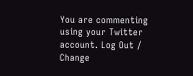You are commenting using your Twitter account. Log Out /  Change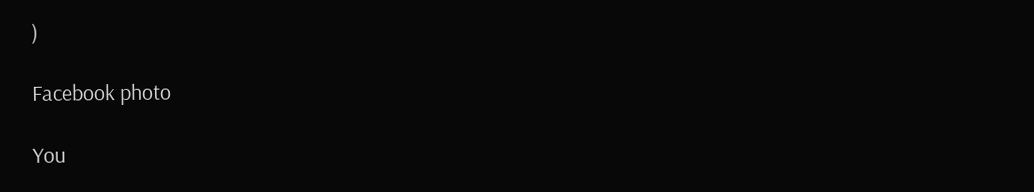)

Facebook photo

You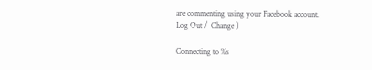are commenting using your Facebook account. Log Out /  Change )

Connecting to %s